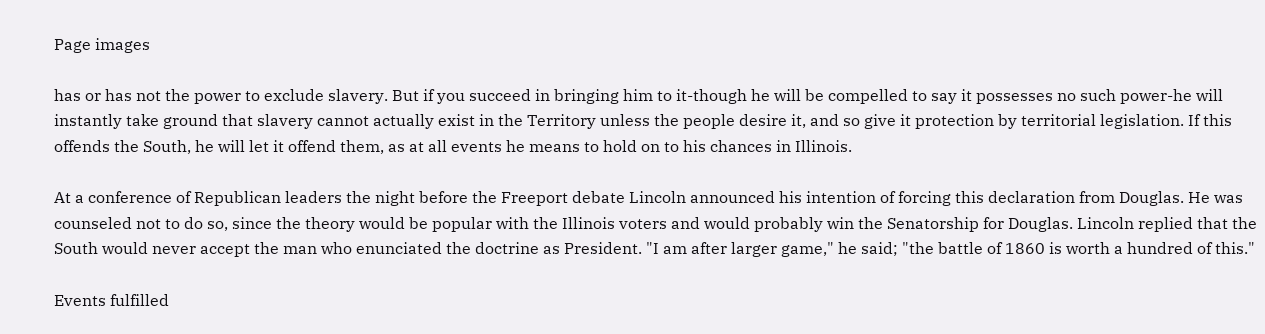Page images

has or has not the power to exclude slavery. But if you succeed in bringing him to it-though he will be compelled to say it possesses no such power-he will instantly take ground that slavery cannot actually exist in the Territory unless the people desire it, and so give it protection by territorial legislation. If this offends the South, he will let it offend them, as at all events he means to hold on to his chances in Illinois.

At a conference of Republican leaders the night before the Freeport debate Lincoln announced his intention of forcing this declaration from Douglas. He was counseled not to do so, since the theory would be popular with the Illinois voters and would probably win the Senatorship for Douglas. Lincoln replied that the South would never accept the man who enunciated the doctrine as President. "I am after larger game," he said; "the battle of 1860 is worth a hundred of this."

Events fulfilled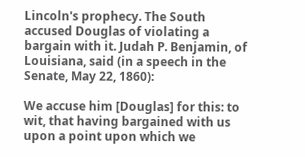Lincoln's prophecy. The South accused Douglas of violating a bargain with it. Judah P. Benjamin, of Louisiana, said (in a speech in the Senate, May 22, 1860):

We accuse him [Douglas] for this: to wit, that having bargained with us upon a point upon which we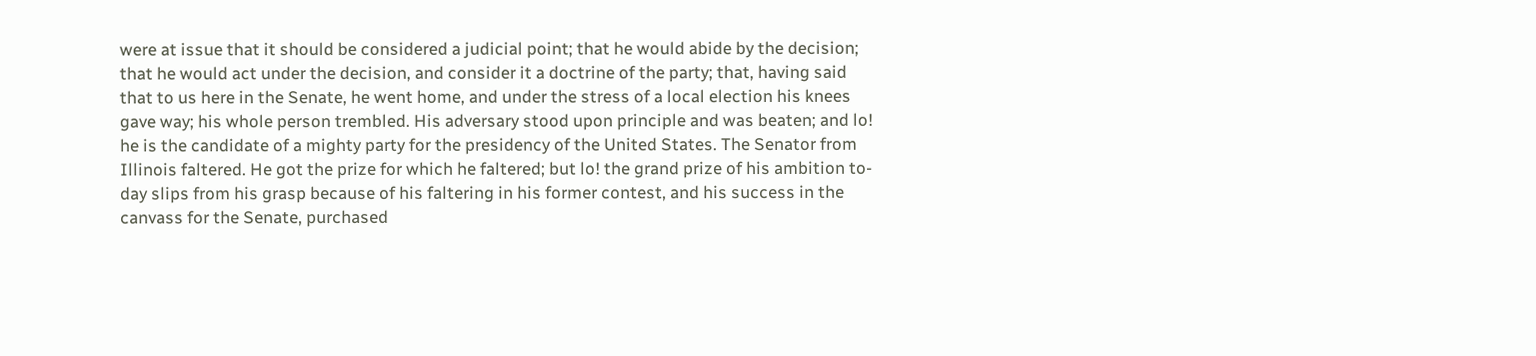were at issue that it should be considered a judicial point; that he would abide by the decision; that he would act under the decision, and consider it a doctrine of the party; that, having said that to us here in the Senate, he went home, and under the stress of a local election his knees gave way; his whole person trembled. His adversary stood upon principle and was beaten; and lo! he is the candidate of a mighty party for the presidency of the United States. The Senator from Illinois faltered. He got the prize for which he faltered; but lo! the grand prize of his ambition to-day slips from his grasp because of his faltering in his former contest, and his success in the canvass for the Senate, purchased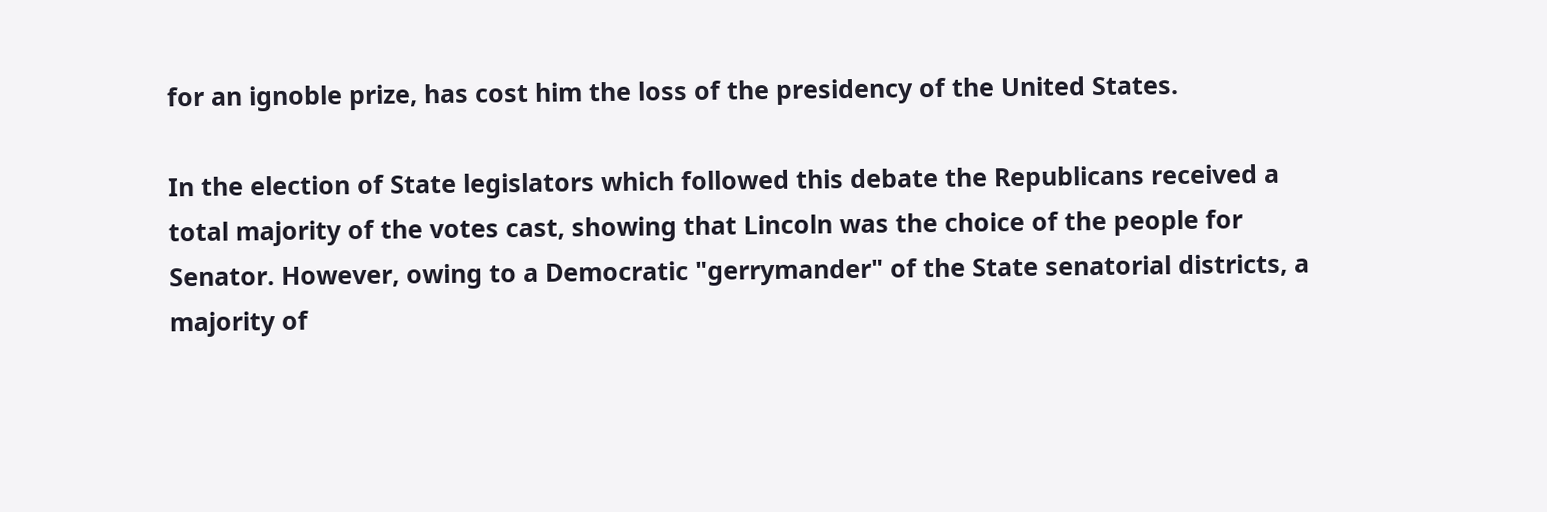for an ignoble prize, has cost him the loss of the presidency of the United States.

In the election of State legislators which followed this debate the Republicans received a total majority of the votes cast, showing that Lincoln was the choice of the people for Senator. However, owing to a Democratic "gerrymander" of the State senatorial districts, a majority of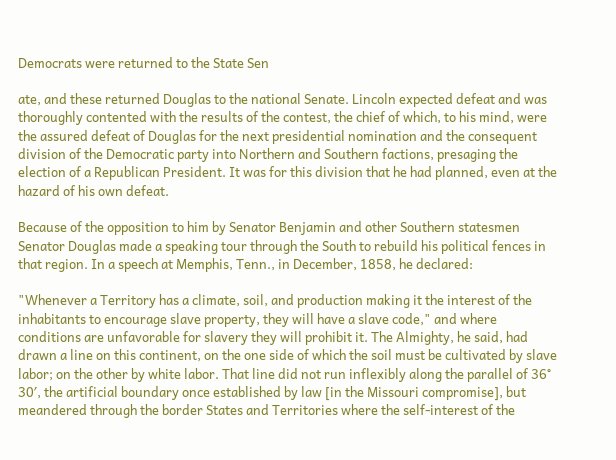Democrats were returned to the State Sen

ate, and these returned Douglas to the national Senate. Lincoln expected defeat and was thoroughly contented with the results of the contest, the chief of which, to his mind, were the assured defeat of Douglas for the next presidential nomination and the consequent division of the Democratic party into Northern and Southern factions, presaging the election of a Republican President. It was for this division that he had planned, even at the hazard of his own defeat.

Because of the opposition to him by Senator Benjamin and other Southern statesmen Senator Douglas made a speaking tour through the South to rebuild his political fences in that region. In a speech at Memphis, Tenn., in December, 1858, he declared:

"Whenever a Territory has a climate, soil, and production making it the interest of the inhabitants to encourage slave property, they will have a slave code," and where conditions are unfavorable for slavery they will prohibit it. The Almighty, he said, had drawn a line on this continent, on the one side of which the soil must be cultivated by slave labor; on the other by white labor. That line did not run inflexibly along the parallel of 36° 30′, the artificial boundary once established by law [in the Missouri compromise], but meandered through the border States and Territories where the self-interest of the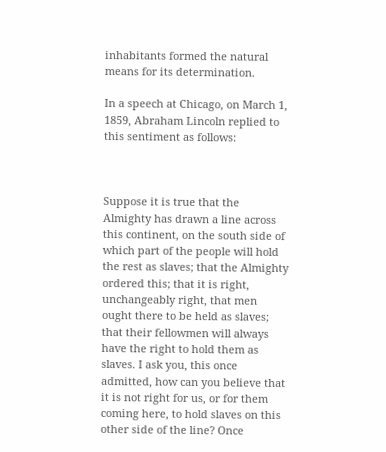inhabitants formed the natural means for its determination.

In a speech at Chicago, on March 1, 1859, Abraham Lincoln replied to this sentiment as follows:



Suppose it is true that the Almighty has drawn a line across this continent, on the south side of which part of the people will hold the rest as slaves; that the Almighty ordered this; that it is right, unchangeably right, that men ought there to be held as slaves; that their fellowmen will always have the right to hold them as slaves. I ask you, this once admitted, how can you believe that it is not right for us, or for them coming here, to hold slaves on this other side of the line? Once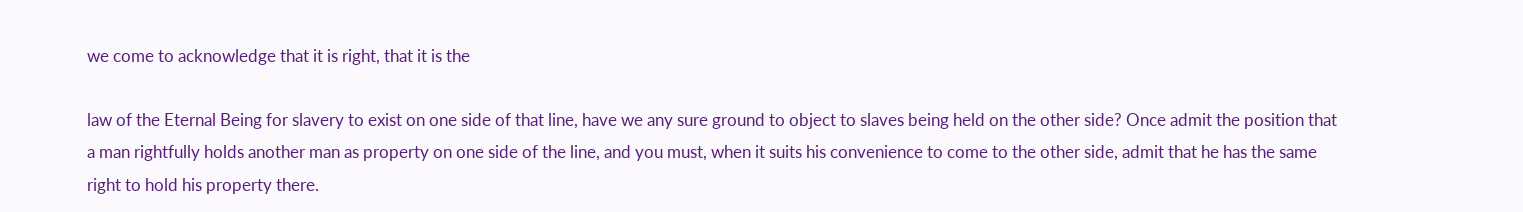we come to acknowledge that it is right, that it is the

law of the Eternal Being for slavery to exist on one side of that line, have we any sure ground to object to slaves being held on the other side? Once admit the position that a man rightfully holds another man as property on one side of the line, and you must, when it suits his convenience to come to the other side, admit that he has the same right to hold his property there.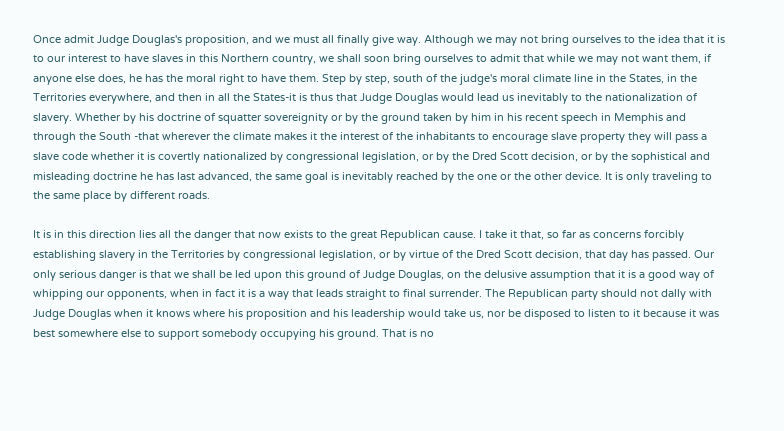Once admit Judge Douglas's proposition, and we must all finally give way. Although we may not bring ourselves to the idea that it is to our interest to have slaves in this Northern country, we shall soon bring ourselves to admit that while we may not want them, if anyone else does, he has the moral right to have them. Step by step, south of the judge's moral climate line in the States, in the Territories everywhere, and then in all the States-it is thus that Judge Douglas would lead us inevitably to the nationalization of slavery. Whether by his doctrine of squatter sovereignity or by the ground taken by him in his recent speech in Memphis and through the South -that wherever the climate makes it the interest of the inhabitants to encourage slave property they will pass a slave code whether it is covertly nationalized by congressional legislation, or by the Dred Scott decision, or by the sophistical and misleading doctrine he has last advanced, the same goal is inevitably reached by the one or the other device. It is only traveling to the same place by different roads.

It is in this direction lies all the danger that now exists to the great Republican cause. I take it that, so far as concerns forcibly establishing slavery in the Territories by congressional legislation, or by virtue of the Dred Scott decision, that day has passed. Our only serious danger is that we shall be led upon this ground of Judge Douglas, on the delusive assumption that it is a good way of whipping our opponents, when in fact it is a way that leads straight to final surrender. The Republican party should not dally with Judge Douglas when it knows where his proposition and his leadership would take us, nor be disposed to listen to it because it was best somewhere else to support somebody occupying his ground. That is no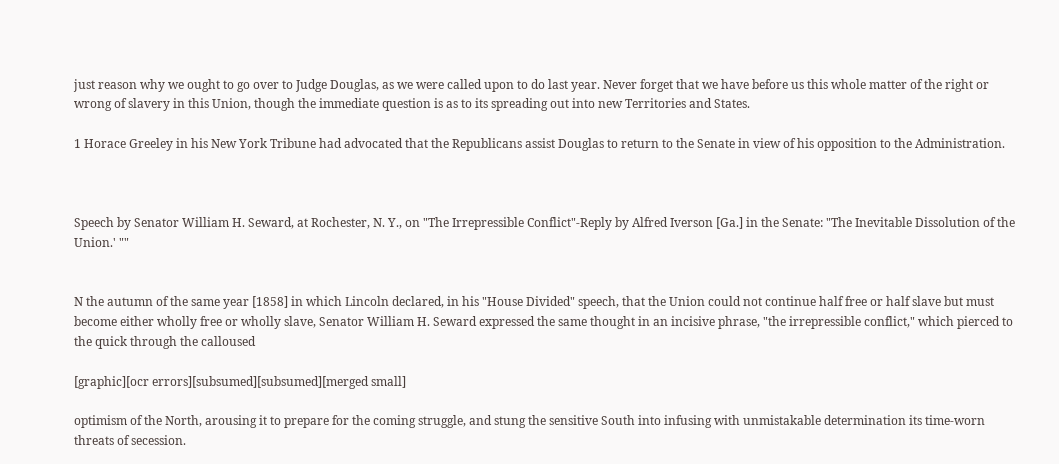just reason why we ought to go over to Judge Douglas, as we were called upon to do last year. Never forget that we have before us this whole matter of the right or wrong of slavery in this Union, though the immediate question is as to its spreading out into new Territories and States.

1 Horace Greeley in his New York Tribune had advocated that the Republicans assist Douglas to return to the Senate in view of his opposition to the Administration.



Speech by Senator William H. Seward, at Rochester, N. Y., on "The Irrepressible Conflict"-Reply by Alfred Iverson [Ga.] in the Senate: "The Inevitable Dissolution of the Union.' ""


N the autumn of the same year [1858] in which Lincoln declared, in his "House Divided" speech, that the Union could not continue half free or half slave but must become either wholly free or wholly slave, Senator William H. Seward expressed the same thought in an incisive phrase, "the irrepressible conflict," which pierced to the quick through the calloused

[graphic][ocr errors][subsumed][subsumed][merged small]

optimism of the North, arousing it to prepare for the coming struggle, and stung the sensitive South into infusing with unmistakable determination its time-worn threats of secession.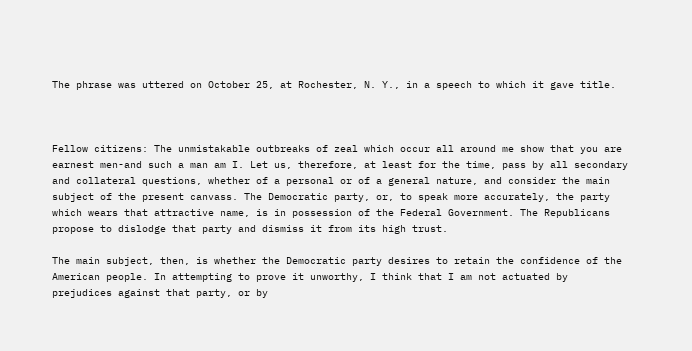The phrase was uttered on October 25, at Rochester, N. Y., in a speech to which it gave title.



Fellow citizens: The unmistakable outbreaks of zeal which occur all around me show that you are earnest men-and such a man am I. Let us, therefore, at least for the time, pass by all secondary and collateral questions, whether of a personal or of a general nature, and consider the main subject of the present canvass. The Democratic party, or, to speak more accurately, the party which wears that attractive name, is in possession of the Federal Government. The Republicans propose to dislodge that party and dismiss it from its high trust.

The main subject, then, is whether the Democratic party desires to retain the confidence of the American people. In attempting to prove it unworthy, I think that I am not actuated by prejudices against that party, or by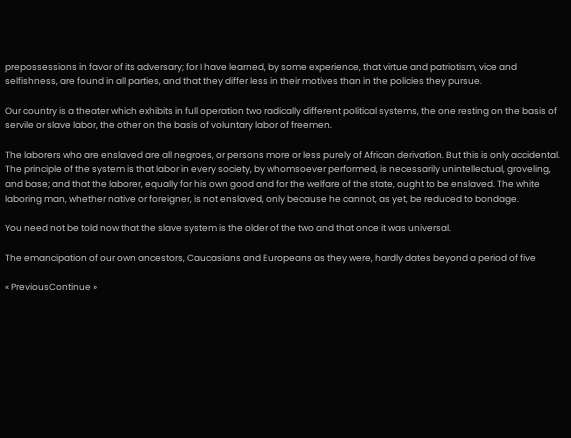prepossessions in favor of its adversary; for I have learned, by some experience, that virtue and patriotism, vice and selfishness, are found in all parties, and that they differ less in their motives than in the policies they pursue.

Our country is a theater which exhibits in full operation two radically different political systems, the one resting on the basis of servile or slave labor, the other on the basis of voluntary labor of freemen.

The laborers who are enslaved are all negroes, or persons more or less purely of African derivation. But this is only accidental. The principle of the system is that labor in every society, by whomsoever performed, is necessarily unintellectual, groveling, and base; and that the laborer, equally for his own good and for the welfare of the state, ought to be enslaved. The white laboring man, whether native or foreigner, is not enslaved, only because he cannot, as yet, be reduced to bondage.

You need not be told now that the slave system is the older of the two and that once it was universal.

The emancipation of our own ancestors, Caucasians and Europeans as they were, hardly dates beyond a period of five

« PreviousContinue »